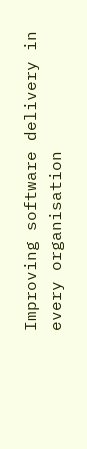Improving software delivery in every organisation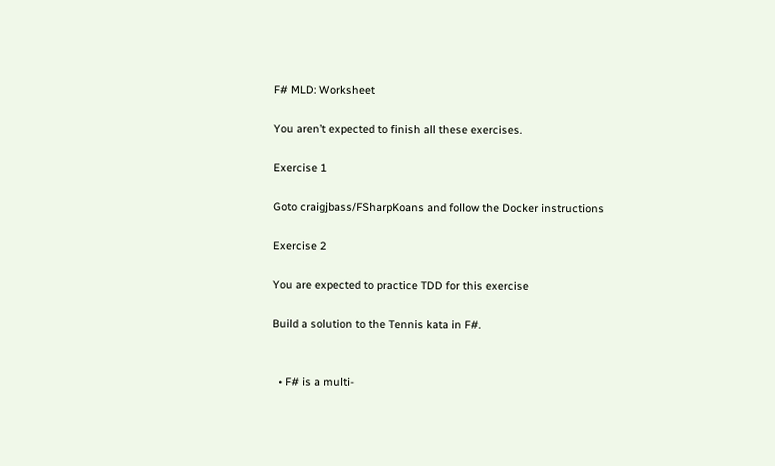F# MLD: Worksheet

You aren’t expected to finish all these exercises.

Exercise 1

Goto craigjbass/FSharpKoans and follow the Docker instructions

Exercise 2

You are expected to practice TDD for this exercise

Build a solution to the Tennis kata in F#.


  • F# is a multi-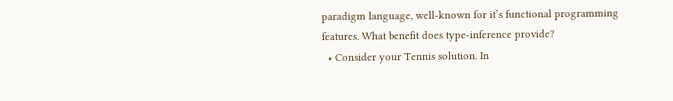paradigm language, well-known for it’s functional programming features. What benefit does type-inference provide?
  • Consider your Tennis solution. In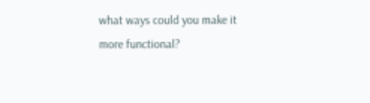what ways could you make it more functional?